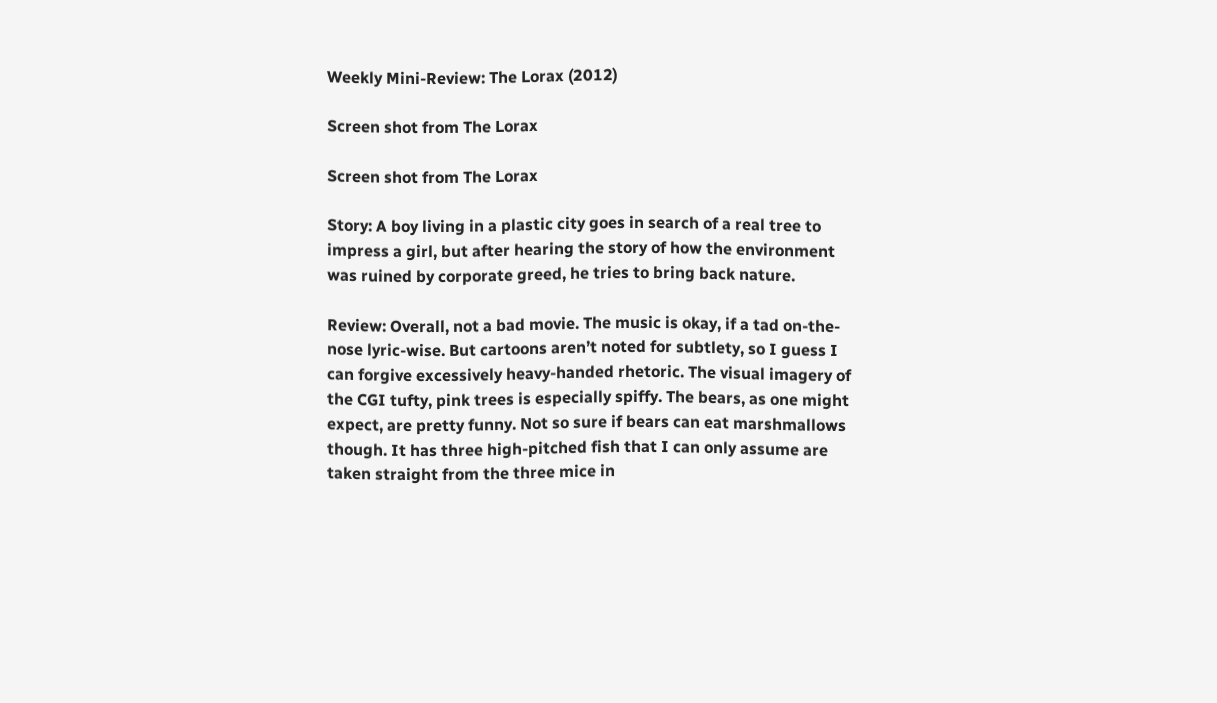Weekly Mini-Review: The Lorax (2012)

Screen shot from The Lorax

Screen shot from The Lorax

Story: A boy living in a plastic city goes in search of a real tree to impress a girl, but after hearing the story of how the environment was ruined by corporate greed, he tries to bring back nature.

Review: Overall, not a bad movie. The music is okay, if a tad on-the-nose lyric-wise. But cartoons aren’t noted for subtlety, so I guess I can forgive excessively heavy-handed rhetoric. The visual imagery of the CGI tufty, pink trees is especially spiffy. The bears, as one might expect, are pretty funny. Not so sure if bears can eat marshmallows though. It has three high-pitched fish that I can only assume are taken straight from the three mice in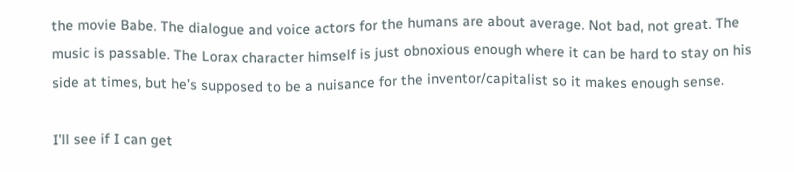the movie Babe. The dialogue and voice actors for the humans are about average. Not bad, not great. The music is passable. The Lorax character himself is just obnoxious enough where it can be hard to stay on his side at times, but he’s supposed to be a nuisance for the inventor/capitalist so it makes enough sense.

I’ll see if I can get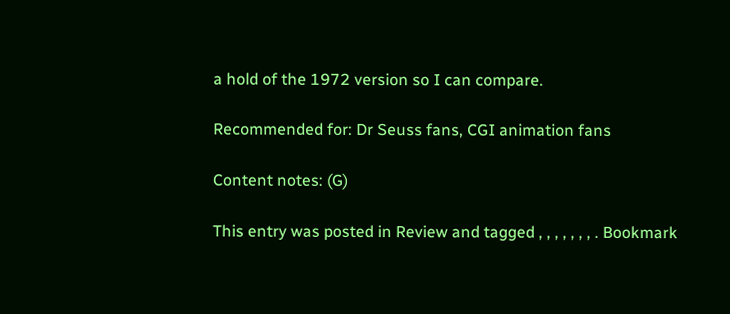a hold of the 1972 version so I can compare.

Recommended for: Dr Seuss fans, CGI animation fans

Content notes: (G)

This entry was posted in Review and tagged , , , , , , , . Bookmark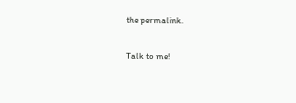the permalink.

Talk to me!